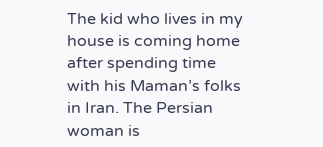The kid who lives in my house is coming home after spending time with his Maman’s folks in Iran. The Persian woman is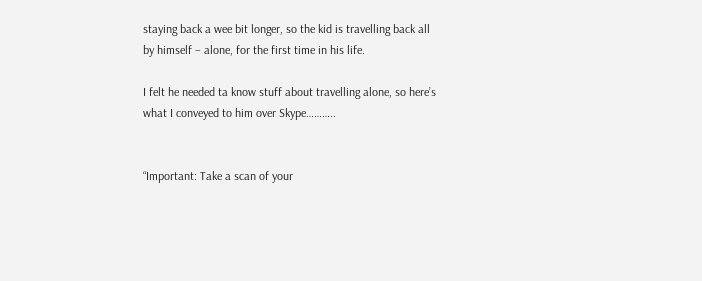staying back a wee bit longer, so the kid is travelling back all by himself – alone, for the first time in his life.

I felt he needed ta know stuff about travelling alone, so here’s what I conveyed to him over Skype………..


“Important: Take a scan of your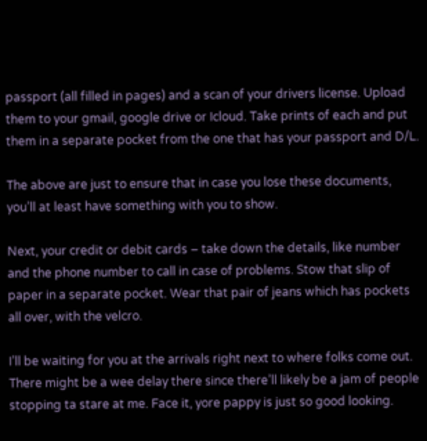passport (all filled in pages) and a scan of your drivers license. Upload them to your gmail, google drive or Icloud. Take prints of each and put them in a separate pocket from the one that has your passport and D/L.

The above are just to ensure that in case you lose these documents, you’ll at least have something with you to show.

Next, your credit or debit cards – take down the details, like number and the phone number to call in case of problems. Stow that slip of paper in a separate pocket. Wear that pair of jeans which has pockets all over, with the velcro.

I’ll be waiting for you at the arrivals right next to where folks come out. There might be a wee delay there since there’ll likely be a jam of people stopping ta stare at me. Face it, yore pappy is just so good looking.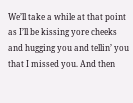We’ll take a while at that point as I’ll be kissing yore cheeks and hugging you and tellin’ you that I missed you. And then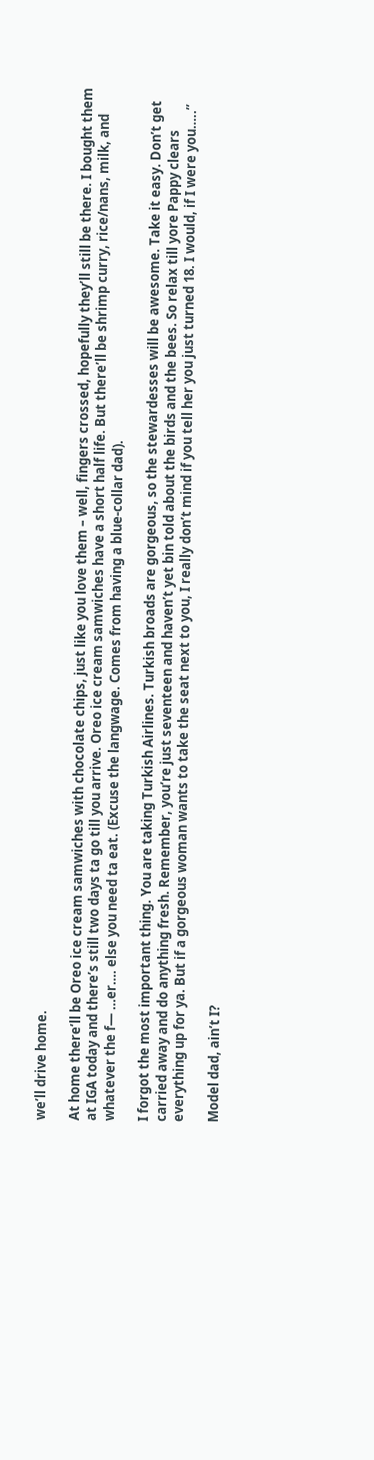we’ll drive home.

At home there’ll be Oreo ice cream samwiches with chocolate chips, just like you love them – well, fingers crossed, hopefully they’ll still be there. I bought them at IGA today and there’s still two days ta go till you arrive. Oreo ice cream samwiches have a short half life. But there’ll be shrimp curry, rice/nans, milk, and whatever the f— …er…. else you need ta eat. (Excuse the langwage. Comes from having a blue-collar dad).

I forgot the most important thing. You are taking Turkish Airlines. Turkish broads are gorgeous, so the stewardesses will be awesome. Take it easy. Don’t get carried away and do anything fresh. Remember, you’re just seventeen and haven’t yet bin told about the birds and the bees. So relax till yore Pappy clears everything up for ya. But if a gorgeous woman wants to take the seat next to you, I really don’t mind if you tell her you just turned 18. I would, if I were you…..”

Model dad, ain’t I?